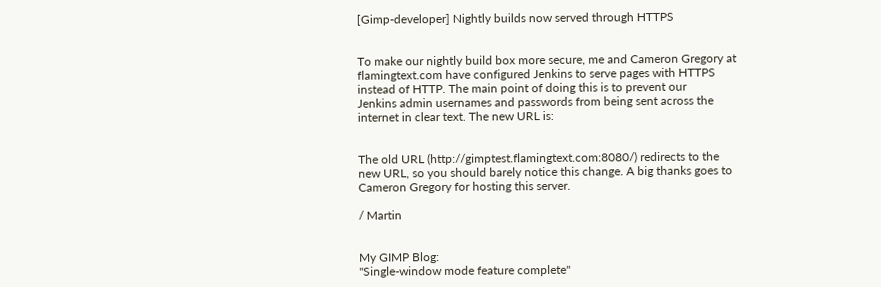[Gimp-developer] Nightly builds now served through HTTPS


To make our nightly build box more secure, me and Cameron Gregory at
flamingtext.com have configured Jenkins to serve pages with HTTPS
instead of HTTP. The main point of doing this is to prevent our
Jenkins admin usernames and passwords from being sent across the
internet in clear text. The new URL is:


The old URL (http://gimptest.flamingtext.com:8080/) redirects to the
new URL, so you should barely notice this change. A big thanks goes to
Cameron Gregory for hosting this server.

/ Martin


My GIMP Blog:
"Single-window mode feature complete"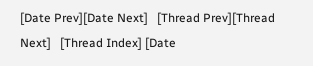[Date Prev][Date Next]   [Thread Prev][Thread Next]   [Thread Index] [Date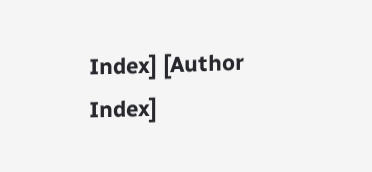Index] [Author Index]